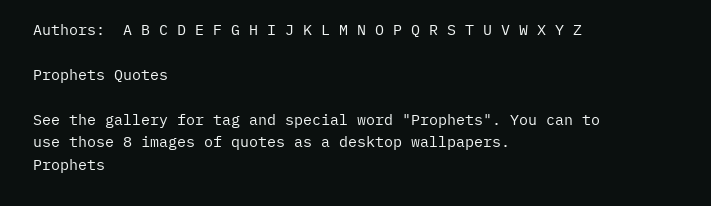Authors:  A B C D E F G H I J K L M N O P Q R S T U V W X Y Z

Prophets Quotes

See the gallery for tag and special word "Prophets". You can to use those 8 images of quotes as a desktop wallpapers.
Prophets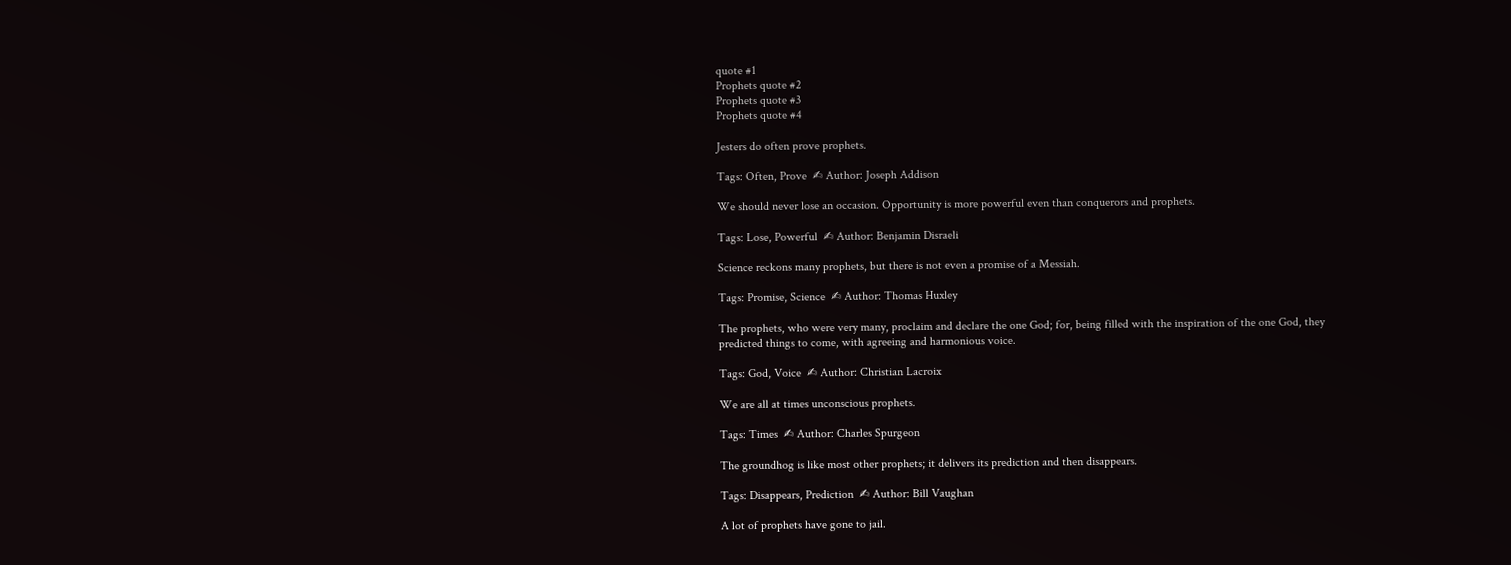quote #1
Prophets quote #2
Prophets quote #3
Prophets quote #4

Jesters do often prove prophets.

Tags: Often, Prove  ✍ Author: Joseph Addison

We should never lose an occasion. Opportunity is more powerful even than conquerors and prophets.

Tags: Lose, Powerful  ✍ Author: Benjamin Disraeli

Science reckons many prophets, but there is not even a promise of a Messiah.

Tags: Promise, Science  ✍ Author: Thomas Huxley

The prophets, who were very many, proclaim and declare the one God; for, being filled with the inspiration of the one God, they predicted things to come, with agreeing and harmonious voice.

Tags: God, Voice  ✍ Author: Christian Lacroix

We are all at times unconscious prophets.

Tags: Times  ✍ Author: Charles Spurgeon

The groundhog is like most other prophets; it delivers its prediction and then disappears.

Tags: Disappears, Prediction  ✍ Author: Bill Vaughan

A lot of prophets have gone to jail.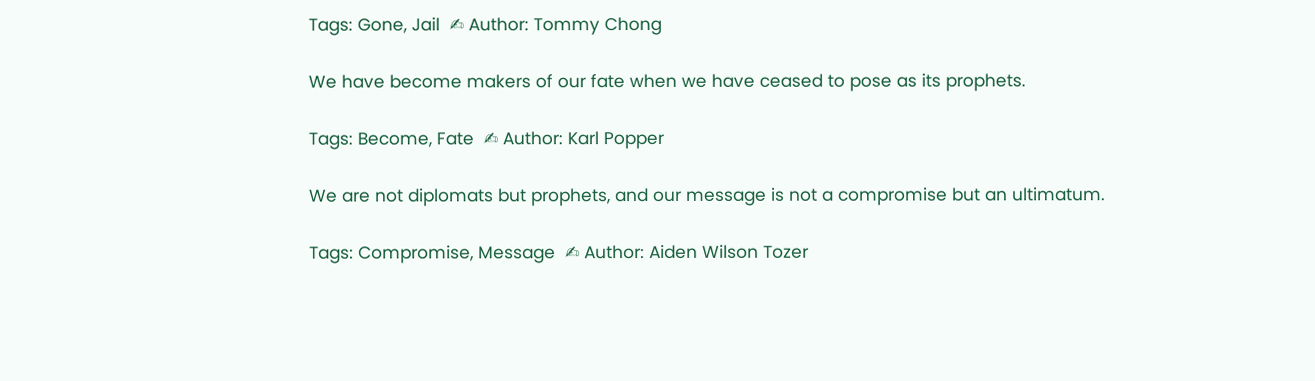Tags: Gone, Jail  ✍ Author: Tommy Chong

We have become makers of our fate when we have ceased to pose as its prophets.

Tags: Become, Fate  ✍ Author: Karl Popper

We are not diplomats but prophets, and our message is not a compromise but an ultimatum.

Tags: Compromise, Message  ✍ Author: Aiden Wilson Tozer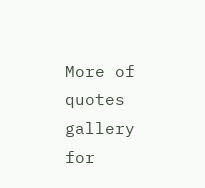More of quotes gallery for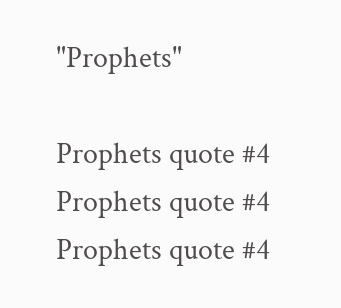"Prophets"

Prophets quote #4
Prophets quote #4
Prophets quote #4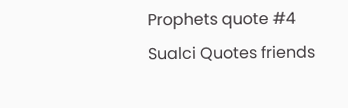Prophets quote #4
Sualci Quotes friends